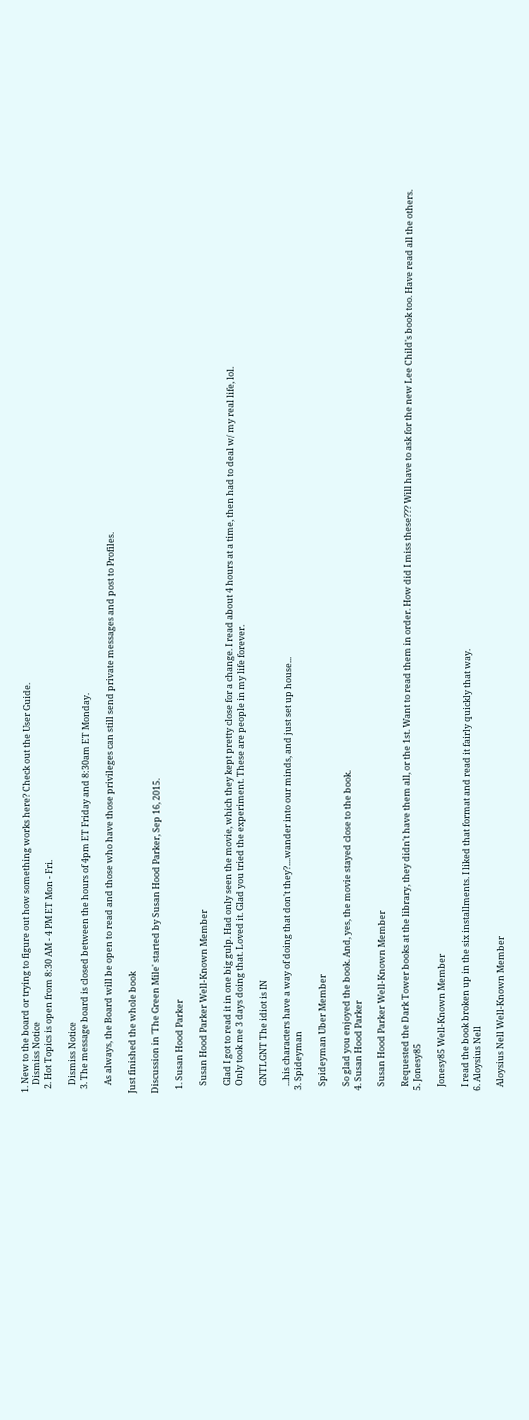1. New to the board or trying to figure out how something works here? Check out the User Guide.
    Dismiss Notice
  2. Hot Topics is open from 8:30 AM - 4 PM ET Mon - Fri.

    Dismiss Notice
  3. The message board is closed between the hours of 4pm ET Friday and 8:30am ET Monday.

    As always, the Board will be open to read and those who have those privileges can still send private messages and post to Profiles.

Just finished the whole book

Discussion in 'The Green Mile' started by Susan Hood Parker, Sep 16, 2015.

  1. Susan Hood Parker

    Susan Hood Parker Well-Known Member

    Glad I got to read it in one big gulp. Had only seen the movie, which they kept pretty close for a change. I read about 4 hours at a time, then had to deal w/ my real life, lol.
    Only took me 3 days doing that. Loved it. Glad you tried the experiment. These are people in my life forever.

    GNTLGNT The idiot is IN

    ...his characters have a way of doing that don't they?....wander into our minds, and just set up house...
  3. Spideyman

    Spideyman Uber Member

    So glad you enjoyed the book. And, yes, the movie stayed close to the book.
  4. Susan Hood Parker

    Susan Hood Parker Well-Known Member

    Requested the Dark Tower books at the library, they didn't have them all, or the 1st. Want to read them in order. How did I miss these??? Will have to ask for the new Lee Child's book too. Have read all the others.
  5. Jonesy85

    Jonesy85 Well-Known Member

    I read the book broken up in the six installments. I liked that format and read it fairly quickly that way.
  6. Aloysius Nell

    Aloysius Nell Well-Known Member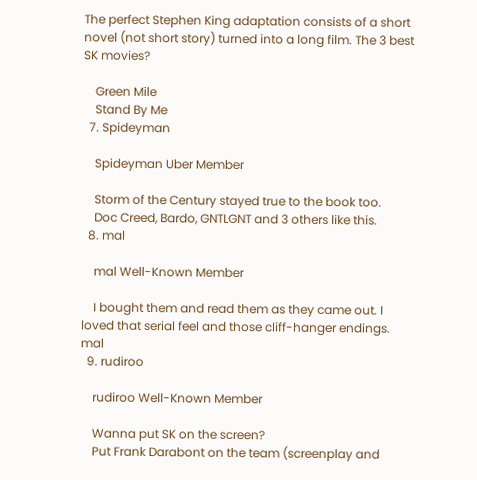The perfect Stephen King adaptation consists of a short novel (not short story) turned into a long film. The 3 best SK movies?

    Green Mile
    Stand By Me
  7. Spideyman

    Spideyman Uber Member

    Storm of the Century stayed true to the book too.
    Doc Creed, Bardo, GNTLGNT and 3 others like this.
  8. mal

    mal Well-Known Member

    I bought them and read them as they came out. I loved that serial feel and those cliff-hanger endings. mal
  9. rudiroo

    rudiroo Well-Known Member

    Wanna put SK on the screen?
    Put Frank Darabont on the team (screenplay and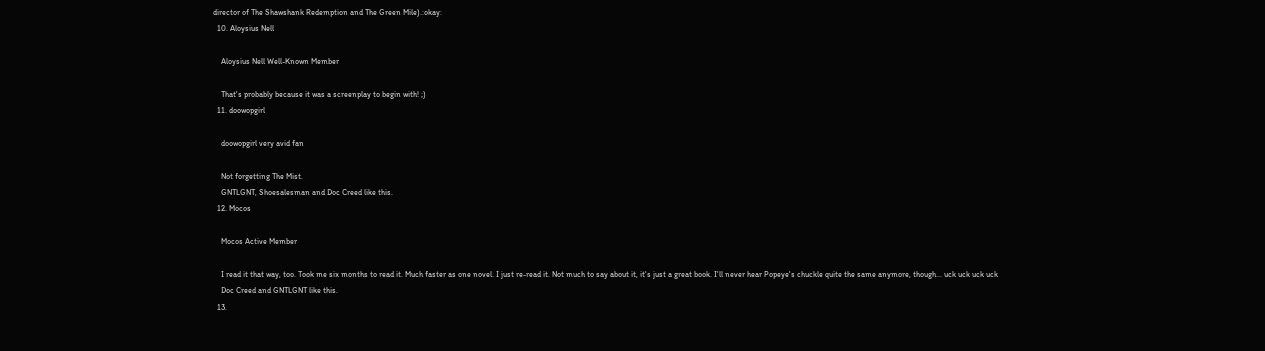director of The Shawshank Redemption and The Green Mile).:okay:
  10. Aloysius Nell

    Aloysius Nell Well-Known Member

    That's probably because it was a screenplay to begin with! ;)
  11. doowopgirl

    doowopgirl very avid fan

    Not forgetting The Mist.
    GNTLGNT, Shoesalesman and Doc Creed like this.
  12. Mocos

    Mocos Active Member

    I read it that way, too. Took me six months to read it. Much faster as one novel. I just re-read it. Not much to say about it, it's just a great book. I'll never hear Popeye's chuckle quite the same anymore, though... uck uck uck uck
    Doc Creed and GNTLGNT like this.
  13.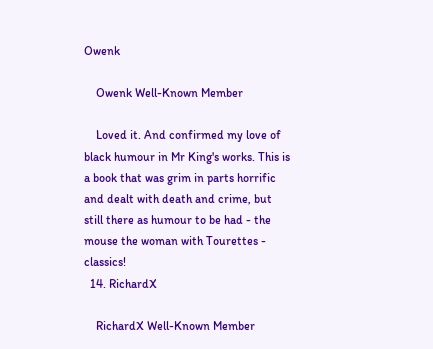Owenk

    Owenk Well-Known Member

    Loved it. And confirmed my love of black humour in Mr King's works. This is a book that was grim in parts horrific and dealt with death and crime, but still there as humour to be had - the mouse the woman with Tourettes - classics!
  14. RichardX

    RichardX Well-Known Member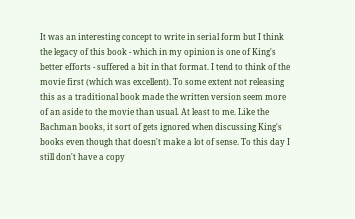It was an interesting concept to write in serial form but I think the legacy of this book - which in my opinion is one of King's better efforts - suffered a bit in that format. I tend to think of the movie first (which was excellent). To some extent not releasing this as a traditional book made the written version seem more of an aside to the movie than usual. At least to me. Like the Bachman books, it sort of gets ignored when discussing King's books even though that doesn't make a lot of sense. To this day I still don't have a copy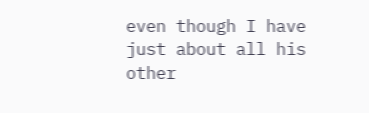even though I have just about all his other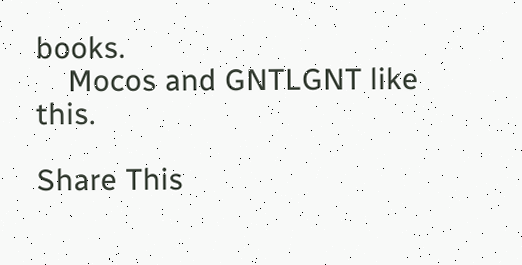books.
    Mocos and GNTLGNT like this.

Share This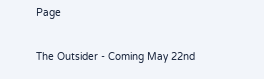Page

The Outsider - Coming May 22nd